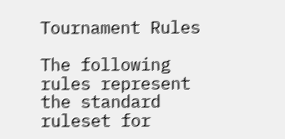Tournament Rules

The following rules represent the standard ruleset for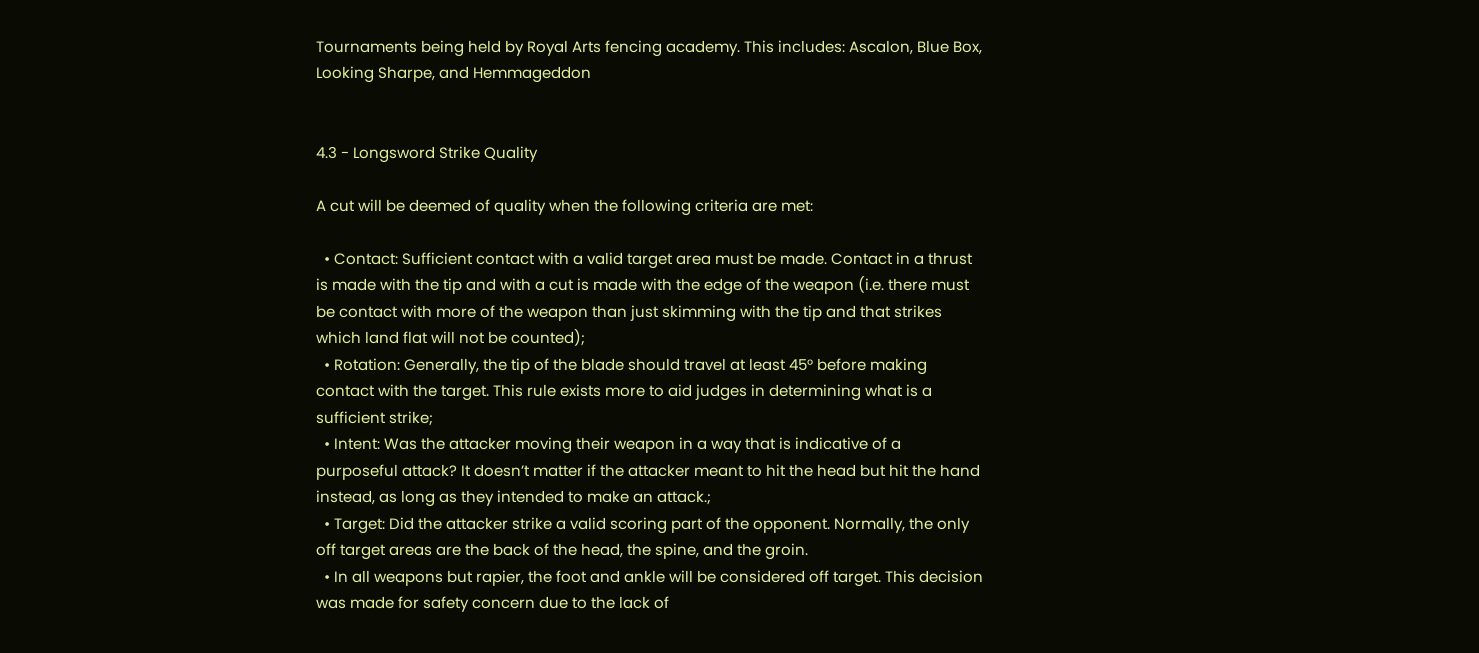Tournaments being held by Royal Arts fencing academy. This includes: Ascalon, Blue Box, Looking Sharpe, and Hemmageddon


4.3 - Longsword Strike Quality

A cut will be deemed of quality when the following criteria are met:

  • Contact: Sufficient contact with a valid target area must be made. Contact in a thrust is made with the tip and with a cut is made with the edge of the weapon (i.e. there must be contact with more of the weapon than just skimming with the tip and that strikes which land flat will not be counted);
  • Rotation: Generally, the tip of the blade should travel at least 45° before making contact with the target. This rule exists more to aid judges in determining what is a sufficient strike;
  • Intent: Was the attacker moving their weapon in a way that is indicative of a purposeful attack? It doesn’t matter if the attacker meant to hit the head but hit the hand instead, as long as they intended to make an attack.;
  • Target: Did the attacker strike a valid scoring part of the opponent. Normally, the only off target areas are the back of the head, the spine, and the groin.
  • In all weapons but rapier, the foot and ankle will be considered off target. This decision was made for safety concern due to the lack of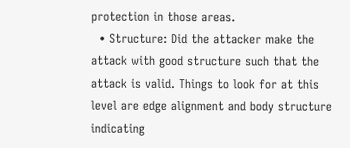protection in those areas.
  • Structure: Did the attacker make the attack with good structure such that the attack is valid. Things to look for at this level are edge alignment and body structure indicating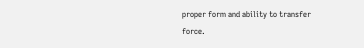proper form and ability to transfer force.